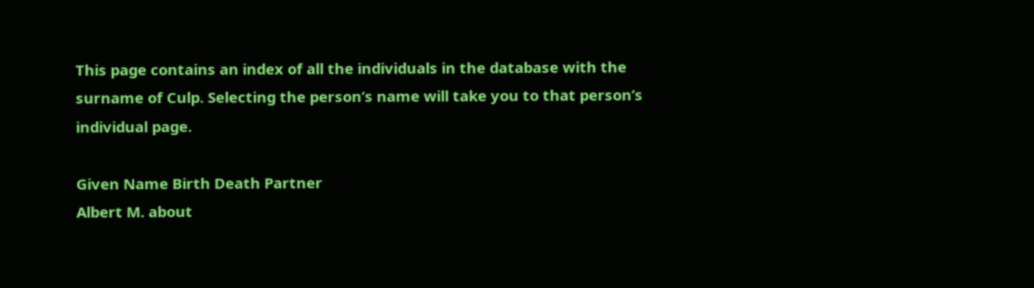This page contains an index of all the individuals in the database with the surname of Culp. Selecting the person’s name will take you to that person’s individual page.

Given Name Birth Death Partner
Albert M. about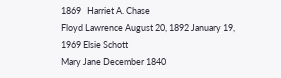1869   Harriet A. Chase
Floyd Lawrence August 20, 1892 January 19, 1969 Elsie Schott
Mary Jane December 1840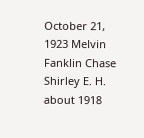October 21, 1923 Melvin Fanklin Chase
Shirley E. H. about 1918